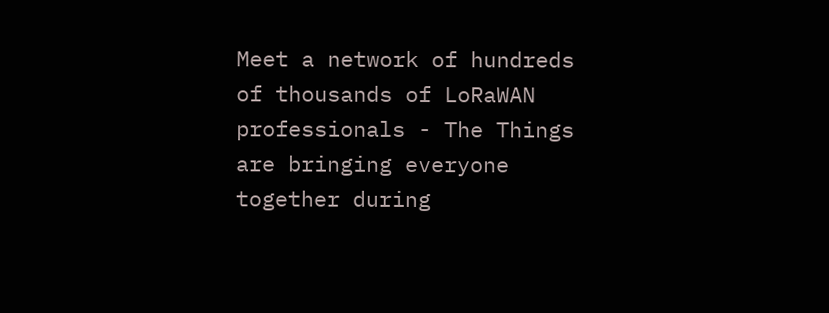Meet a network of hundreds of thousands of LoRaWAN professionals - The Things are bringing everyone together during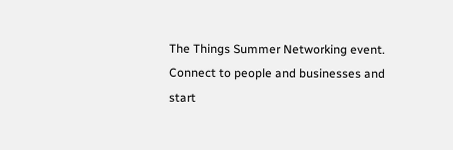The Things Summer Networking event. Connect to people and businesses and start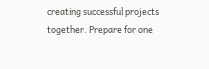creating successful projects together. Prepare for one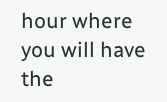hour where you will have the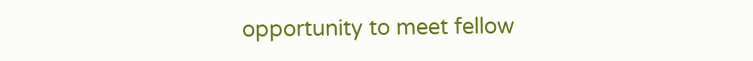opportunity to meet fellow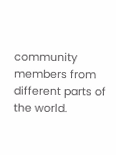community members from different parts of the world.